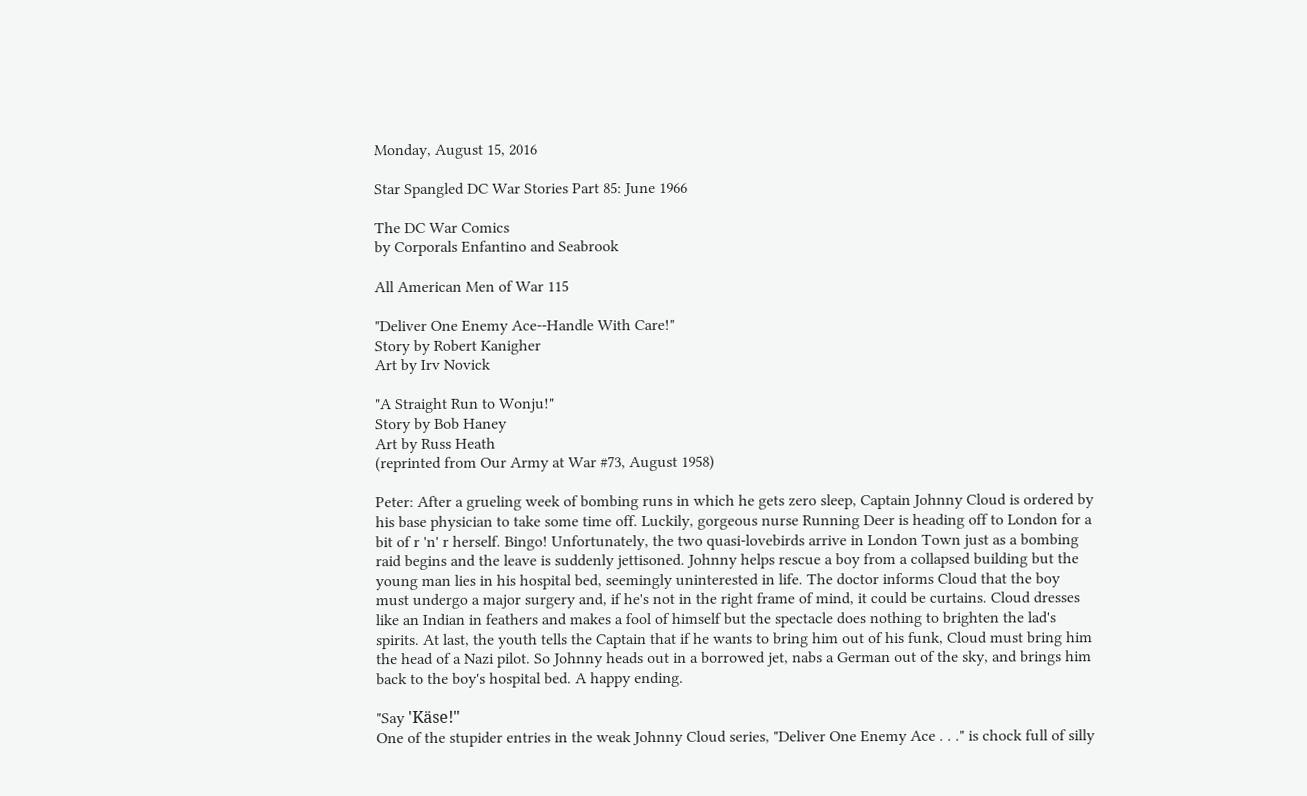Monday, August 15, 2016

Star Spangled DC War Stories Part 85: June 1966

The DC War Comics
by Corporals Enfantino and Seabrook

All American Men of War 115

"Deliver One Enemy Ace--Handle With Care!"
Story by Robert Kanigher
Art by Irv Novick

"A Straight Run to Wonju!"
Story by Bob Haney
Art by Russ Heath
(reprinted from Our Army at War #73, August 1958)

Peter: After a grueling week of bombing runs in which he gets zero sleep, Captain Johnny Cloud is ordered by his base physician to take some time off. Luckily, gorgeous nurse Running Deer is heading off to London for a bit of r 'n' r herself. Bingo! Unfortunately, the two quasi-lovebirds arrive in London Town just as a bombing raid begins and the leave is suddenly jettisoned. Johnny helps rescue a boy from a collapsed building but the young man lies in his hospital bed, seemingly uninterested in life. The doctor informs Cloud that the boy must undergo a major surgery and, if he's not in the right frame of mind, it could be curtains. Cloud dresses like an Indian in feathers and makes a fool of himself but the spectacle does nothing to brighten the lad's spirits. At last, the youth tells the Captain that if he wants to bring him out of his funk, Cloud must bring him the head of a Nazi pilot. So Johnny heads out in a borrowed jet, nabs a German out of the sky, and brings him back to the boy's hospital bed. A happy ending.

"Say 'Käse!"
One of the stupider entries in the weak Johnny Cloud series, "Deliver One Enemy Ace . . ." is chock full of silly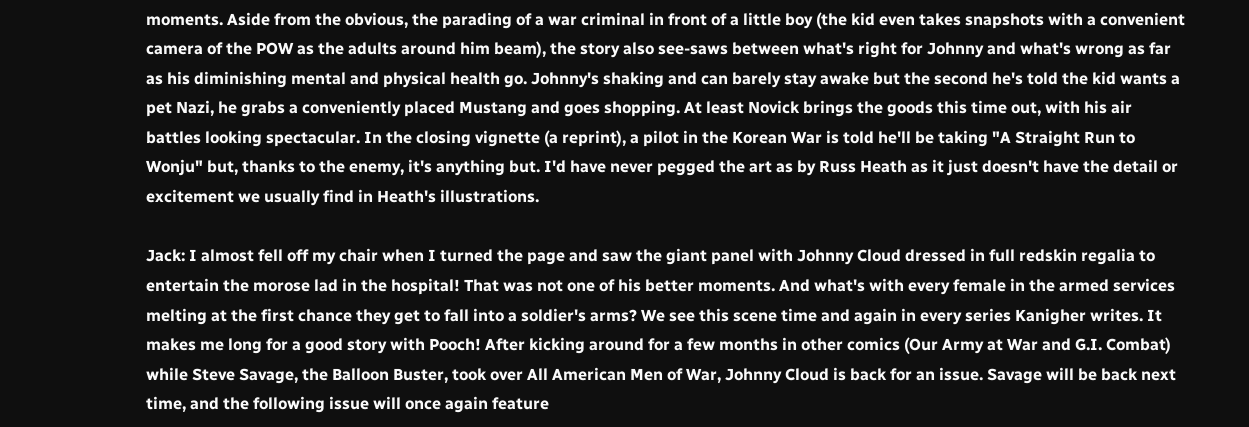moments. Aside from the obvious, the parading of a war criminal in front of a little boy (the kid even takes snapshots with a convenient camera of the POW as the adults around him beam), the story also see-saws between what's right for Johnny and what's wrong as far as his diminishing mental and physical health go. Johnny's shaking and can barely stay awake but the second he's told the kid wants a pet Nazi, he grabs a conveniently placed Mustang and goes shopping. At least Novick brings the goods this time out, with his air battles looking spectacular. In the closing vignette (a reprint), a pilot in the Korean War is told he'll be taking "A Straight Run to Wonju" but, thanks to the enemy, it's anything but. I'd have never pegged the art as by Russ Heath as it just doesn't have the detail or excitement we usually find in Heath's illustrations.

Jack: I almost fell off my chair when I turned the page and saw the giant panel with Johnny Cloud dressed in full redskin regalia to entertain the morose lad in the hospital! That was not one of his better moments. And what's with every female in the armed services melting at the first chance they get to fall into a soldier's arms? We see this scene time and again in every series Kanigher writes. It makes me long for a good story with Pooch! After kicking around for a few months in other comics (Our Army at War and G.I. Combat) while Steve Savage, the Balloon Buster, took over All American Men of War, Johnny Cloud is back for an issue. Savage will be back next time, and the following issue will once again feature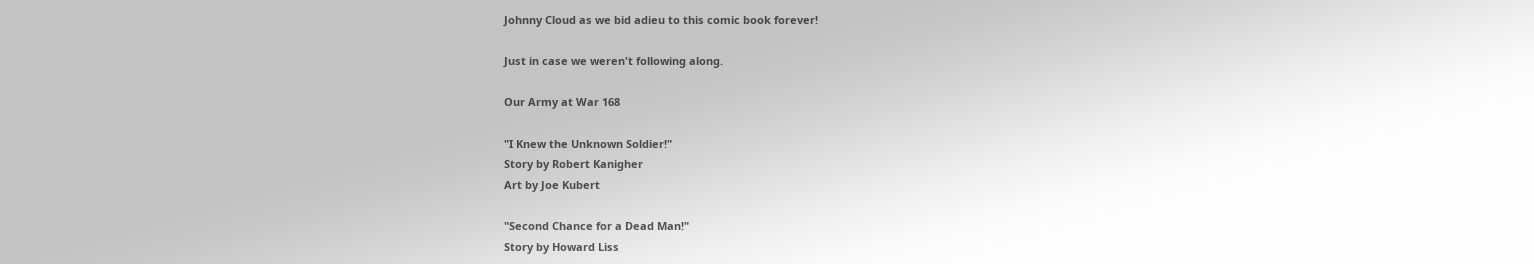Johnny Cloud as we bid adieu to this comic book forever!

Just in case we weren't following along.

Our Army at War 168

"I Knew the Unknown Soldier!"
Story by Robert Kanigher
Art by Joe Kubert

"Second Chance for a Dead Man!"
Story by Howard Liss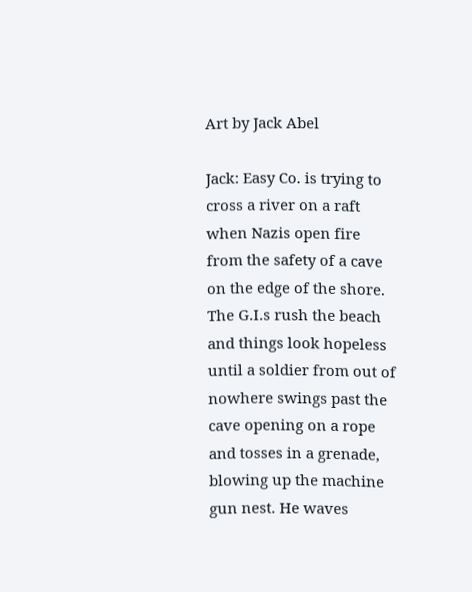Art by Jack Abel

Jack: Easy Co. is trying to cross a river on a raft when Nazis open fire from the safety of a cave on the edge of the shore. The G.I.s rush the beach and things look hopeless until a soldier from out of nowhere swings past the cave opening on a rope and tosses in a grenade, blowing up the machine gun nest. He waves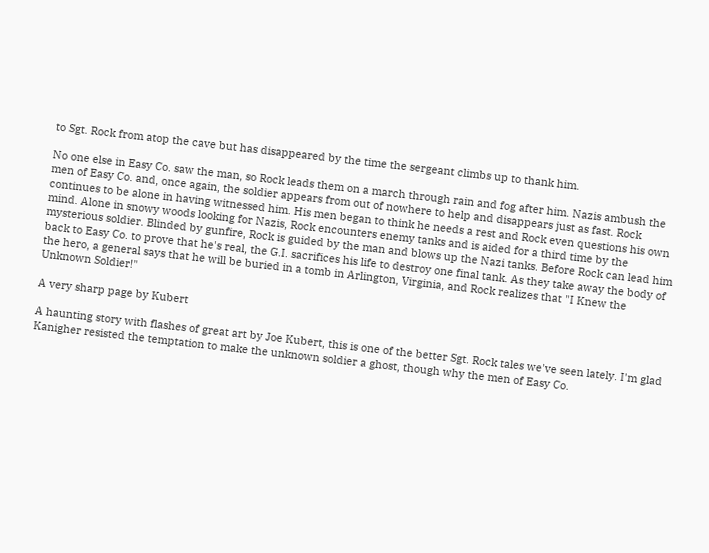to Sgt. Rock from atop the cave but has disappeared by the time the sergeant climbs up to thank him.

No one else in Easy Co. saw the man, so Rock leads them on a march through rain and fog after him. Nazis ambush the men of Easy Co. and, once again, the soldier appears from out of nowhere to help and disappears just as fast. Rock continues to be alone in having witnessed him. His men began to think he needs a rest and Rock even questions his own mind. Alone in snowy woods looking for Nazis, Rock encounters enemy tanks and is aided for a third time by the mysterious soldier. Blinded by gunfire, Rock is guided by the man and blows up the Nazi tanks. Before Rock can lead him back to Easy Co. to prove that he's real, the G.I. sacrifices his life to destroy one final tank. As they take away the body of the hero, a general says that he will be buried in a tomb in Arlington, Virginia, and Rock realizes that "I Knew the Unknown Soldier!"

A very sharp page by Kubert

A haunting story with flashes of great art by Joe Kubert, this is one of the better Sgt. Rock tales we've seen lately. I'm glad Kanigher resisted the temptation to make the unknown soldier a ghost, though why the men of Easy Co.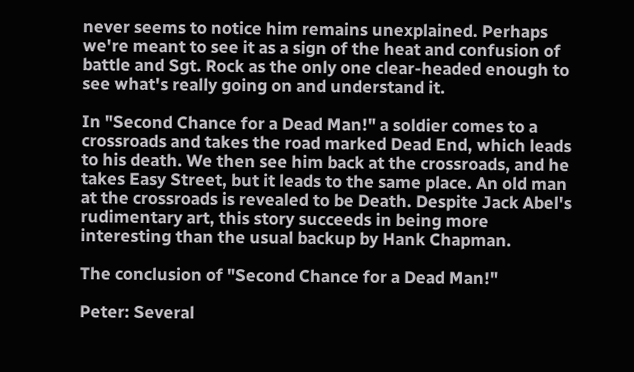never seems to notice him remains unexplained. Perhaps we're meant to see it as a sign of the heat and confusion of battle and Sgt. Rock as the only one clear-headed enough to see what's really going on and understand it.

In "Second Chance for a Dead Man!" a soldier comes to a crossroads and takes the road marked Dead End, which leads to his death. We then see him back at the crossroads, and he takes Easy Street, but it leads to the same place. An old man at the crossroads is revealed to be Death. Despite Jack Abel's rudimentary art, this story succeeds in being more interesting than the usual backup by Hank Chapman.

The conclusion of "Second Chance for a Dead Man!"

Peter: Several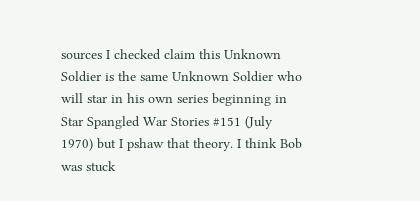sources I checked claim this Unknown Soldier is the same Unknown Soldier who will star in his own series beginning in Star Spangled War Stories #151 (July 1970) but I pshaw that theory. I think Bob was stuck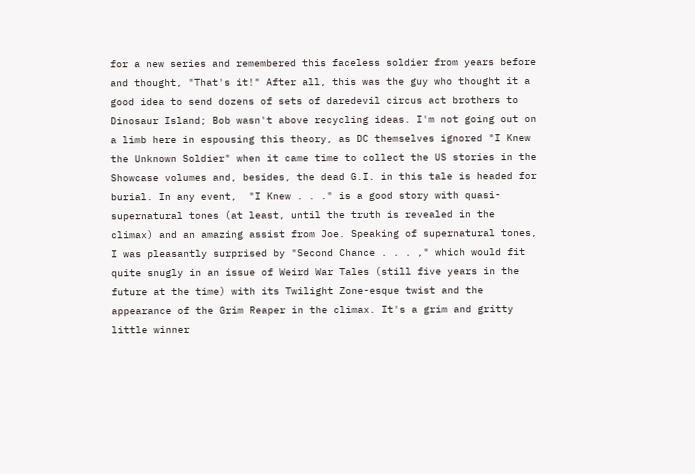for a new series and remembered this faceless soldier from years before and thought, "That's it!" After all, this was the guy who thought it a good idea to send dozens of sets of daredevil circus act brothers to Dinosaur Island; Bob wasn't above recycling ideas. I'm not going out on a limb here in espousing this theory, as DC themselves ignored "I Knew the Unknown Soldier" when it came time to collect the US stories in the Showcase volumes and, besides, the dead G.I. in this tale is headed for burial. In any event,  "I Knew . . ." is a good story with quasi-supernatural tones (at least, until the truth is revealed in the climax) and an amazing assist from Joe. Speaking of supernatural tones, I was pleasantly surprised by "Second Chance . . . ," which would fit quite snugly in an issue of Weird War Tales (still five years in the future at the time) with its Twilight Zone-esque twist and the appearance of the Grim Reaper in the climax. It's a grim and gritty little winner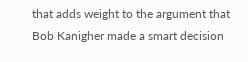that adds weight to the argument that Bob Kanigher made a smart decision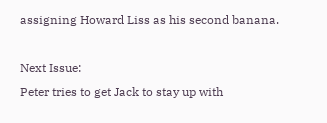assigning Howard Liss as his second banana.

Next Issue:
Peter tries to get Jack to stay up with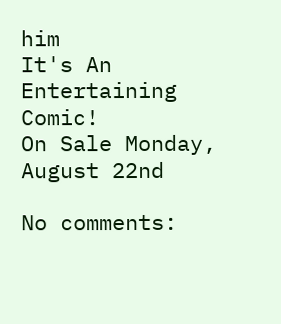him
It's An Entertaining Comic!
On Sale Monday, August 22nd

No comments: